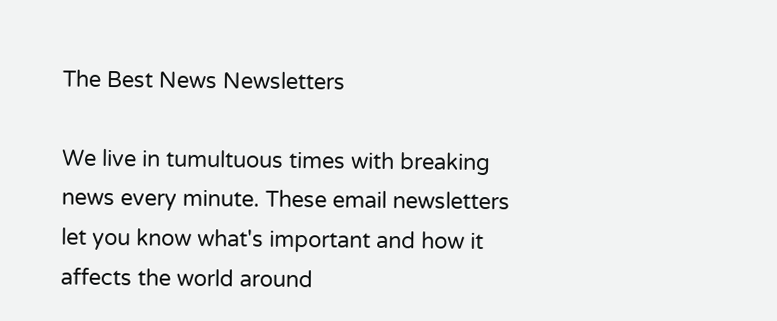The Best News Newsletters

We live in tumultuous times with breaking news every minute. These email newsletters let you know what's important and how it affects the world around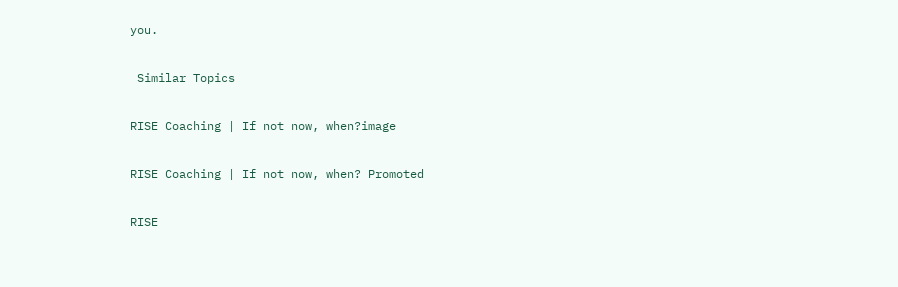you.

 Similar Topics

RISE Coaching | If not now, when?image

RISE Coaching | If not now, when? Promoted

RISE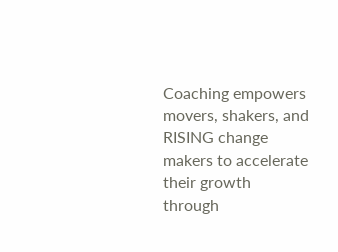Coaching empowers movers, shakers, and RISING change makers to accelerate their growth through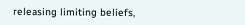releasing limiting beliefs,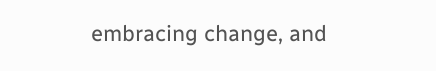embracing change, and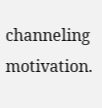channeling motivation.